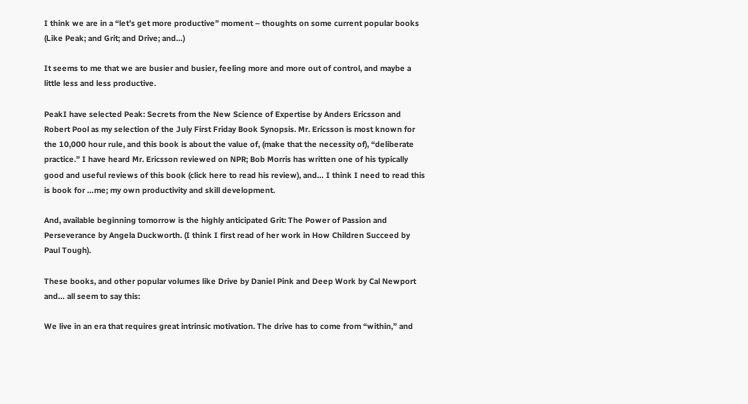I think we are in a “let’s get more productive” moment – thoughts on some current popular books (Like Peak; and Grit; and Drive; and…)

It seems to me that we are busier and busier, feeling more and more out of control, and maybe a little less and less productive.

PeakI have selected Peak: Secrets from the New Science of Expertise by Anders Ericsson and Robert Pool as my selection of the July First Friday Book Synopsis. Mr. Ericsson is most known for the 10,000 hour rule, and this book is about the value of, (make that the necessity of), “deliberate practice.” I have heard Mr. Ericsson reviewed on NPR; Bob Morris has written one of his typically good and useful reviews of this book (click here to read his review), and… I think I need to read this is book for …me; my own productivity and skill development.

And, available beginning tomorrow is the highly anticipated Grit: The Power of Passion and Perseverance by Angela Duckworth. (I think I first read of her work in How Children Succeed by Paul Tough).

These books, and other popular volumes like Drive by Daniel Pink and Deep Work by Cal Newport and… all seem to say this:

We live in an era that requires great intrinsic motivation. The drive has to come from “within,” and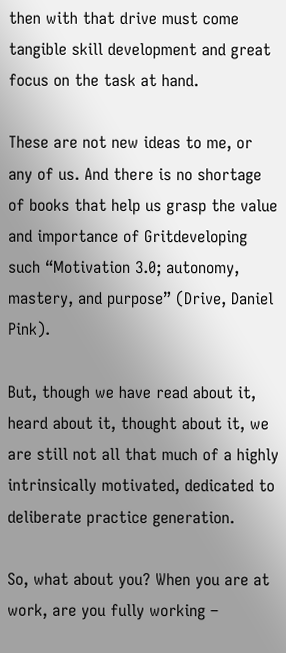then with that drive must come tangible skill development and great focus on the task at hand.

These are not new ideas to me, or any of us. And there is no shortage of books that help us grasp the value and importance of Gritdeveloping such “Motivation 3.0; autonomy, mastery, and purpose” (Drive, Daniel Pink).

But, though we have read about it, heard about it, thought about it, we are still not all that much of a highly intrinsically motivated, dedicated to deliberate practice generation.

So, what about you? When you are at work, are you fully working –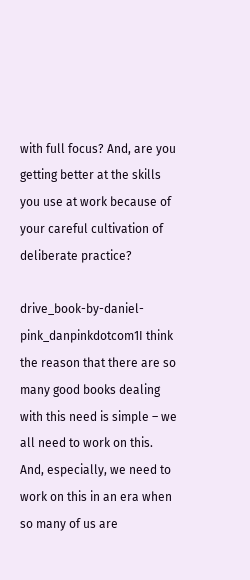with full focus? And, are you getting better at the skills you use at work because of your careful cultivation of deliberate practice?

drive_book-by-daniel-pink_danpinkdotcom1I think the reason that there are so many good books dealing with this need is simple – we all need to work on this. And, especially, we need to work on this in an era when so many of us are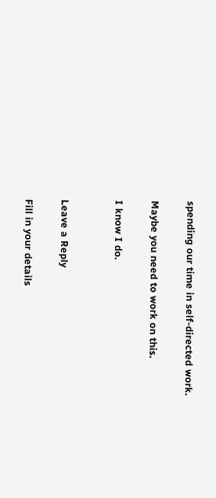spending our time in self-directed work.

Maybe you need to work on this.

I know I do.


Leave a Reply

Fill in your details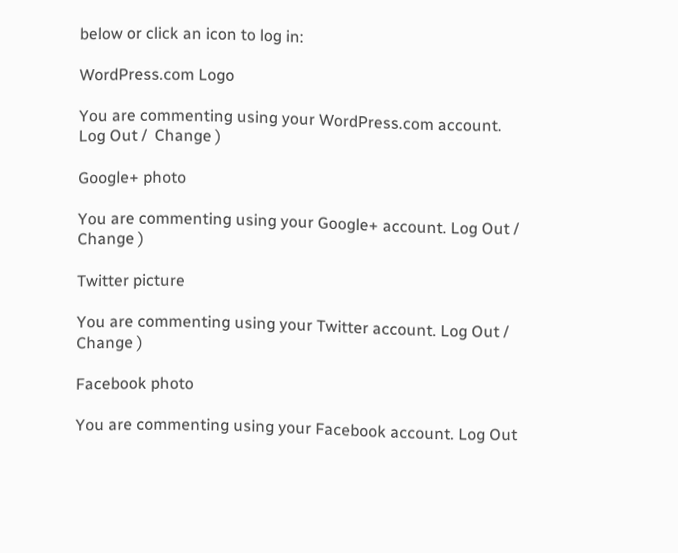below or click an icon to log in:

WordPress.com Logo

You are commenting using your WordPress.com account. Log Out /  Change )

Google+ photo

You are commenting using your Google+ account. Log Out /  Change )

Twitter picture

You are commenting using your Twitter account. Log Out /  Change )

Facebook photo

You are commenting using your Facebook account. Log Out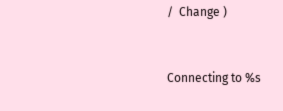/  Change )


Connecting to %s